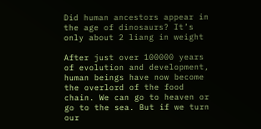Did human ancestors appear in the age of dinosaurs? It’s only about 2 liang in weight

After just over 100000 years of evolution and development, human beings have now become the overlord of the food chain. We can go to heaven or go to the sea. But if we turn our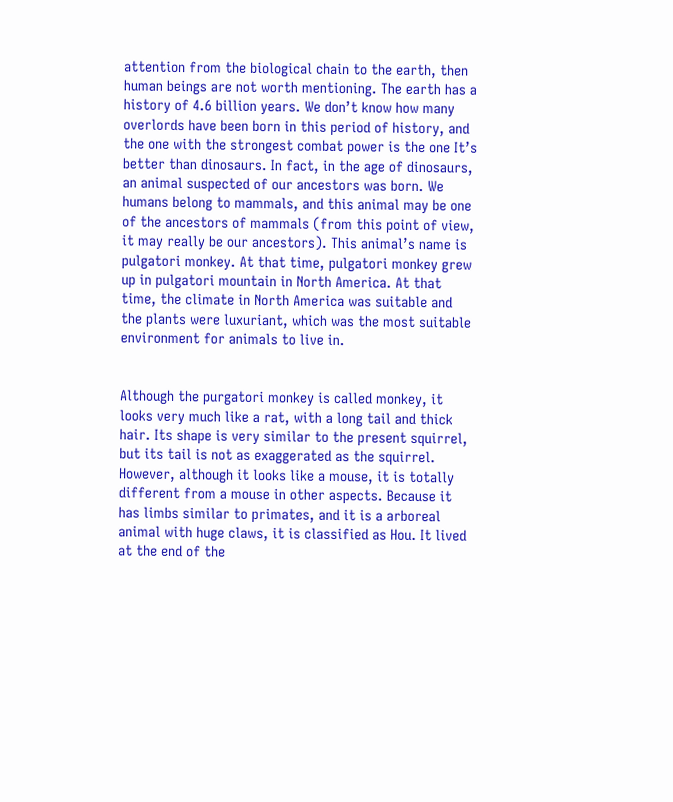attention from the biological chain to the earth, then human beings are not worth mentioning. The earth has a history of 4.6 billion years. We don’t know how many overlords have been born in this period of history, and the one with the strongest combat power is the one It’s better than dinosaurs. In fact, in the age of dinosaurs, an animal suspected of our ancestors was born. We humans belong to mammals, and this animal may be one of the ancestors of mammals (from this point of view, it may really be our ancestors). This animal’s name is pulgatori monkey. At that time, pulgatori monkey grew up in pulgatori mountain in North America. At that time, the climate in North America was suitable and the plants were luxuriant, which was the most suitable environment for animals to live in.


Although the purgatori monkey is called monkey, it looks very much like a rat, with a long tail and thick hair. Its shape is very similar to the present squirrel, but its tail is not as exaggerated as the squirrel. However, although it looks like a mouse, it is totally different from a mouse in other aspects. Because it has limbs similar to primates, and it is a arboreal animal with huge claws, it is classified as Hou. It lived at the end of the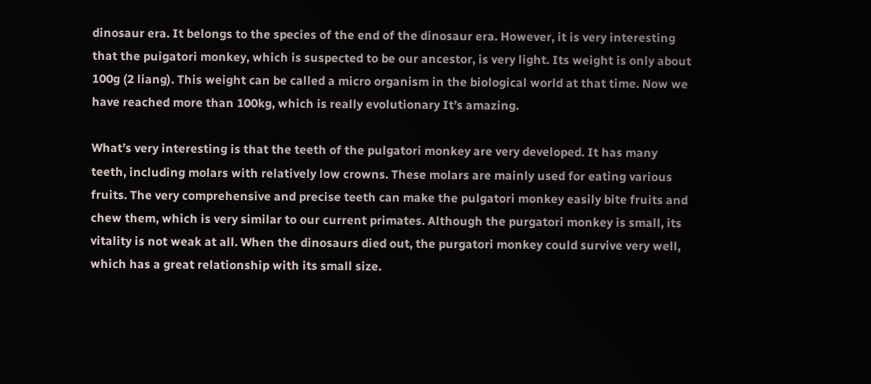dinosaur era. It belongs to the species of the end of the dinosaur era. However, it is very interesting that the puigatori monkey, which is suspected to be our ancestor, is very light. Its weight is only about 100g (2 liang). This weight can be called a micro organism in the biological world at that time. Now we have reached more than 100kg, which is really evolutionary It’s amazing.

What’s very interesting is that the teeth of the pulgatori monkey are very developed. It has many teeth, including molars with relatively low crowns. These molars are mainly used for eating various fruits. The very comprehensive and precise teeth can make the pulgatori monkey easily bite fruits and chew them, which is very similar to our current primates. Although the purgatori monkey is small, its vitality is not weak at all. When the dinosaurs died out, the purgatori monkey could survive very well, which has a great relationship with its small size.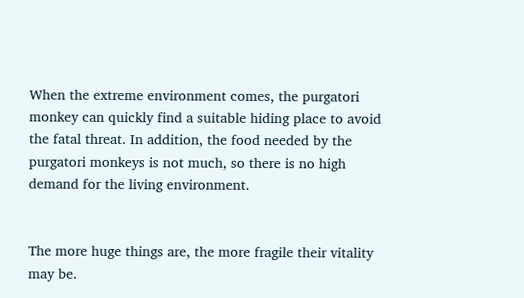When the extreme environment comes, the purgatori monkey can quickly find a suitable hiding place to avoid the fatal threat. In addition, the food needed by the purgatori monkeys is not much, so there is no high demand for the living environment.


The more huge things are, the more fragile their vitality may be.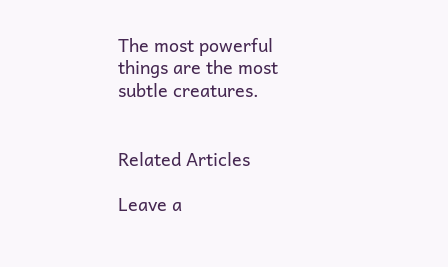The most powerful things are the most subtle creatures.


Related Articles

Leave a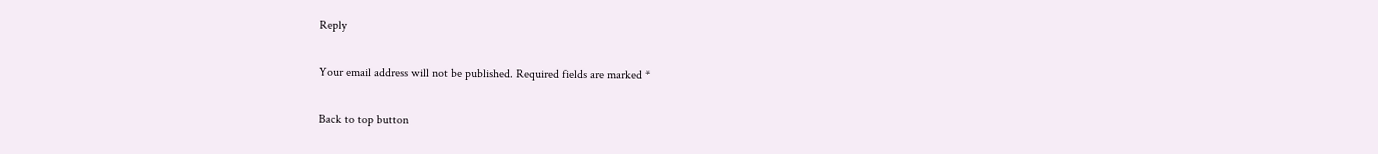Reply

Your email address will not be published. Required fields are marked *

Back to top button